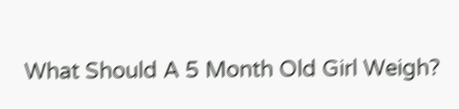What Should A 5 Month Old Girl Weigh?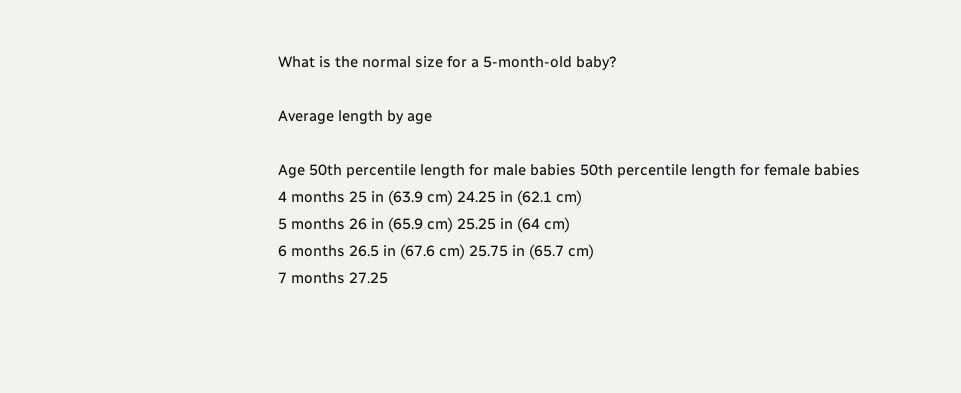What is the normal size for a 5-month-old baby?

Average length by age

Age 50th percentile length for male babies 50th percentile length for female babies
4 months 25 in (63.9 cm) 24.25 in (62.1 cm)
5 months 26 in (65.9 cm) 25.25 in (64 cm)
6 months 26.5 in (67.6 cm) 25.75 in (65.7 cm)
7 months 27.25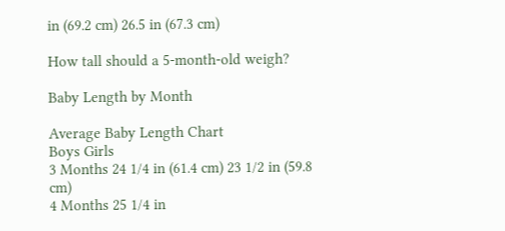in (69.2 cm) 26.5 in (67.3 cm)

How tall should a 5-month-old weigh?

Baby Length by Month

Average Baby Length Chart
Boys Girls
3 Months 24 1/4 in (61.4 cm) 23 1/2 in (59.8 cm)
4 Months 25 1/4 in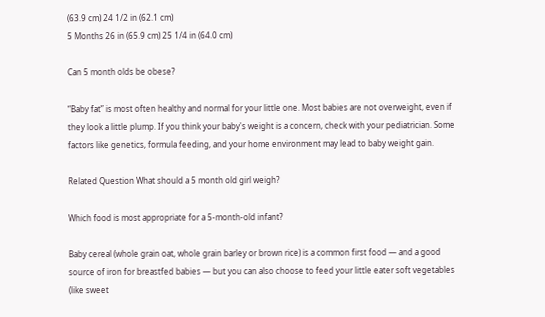(63.9 cm) 24 1/2 in (62.1 cm)
5 Months 26 in (65.9 cm) 25 1/4 in (64.0 cm)

Can 5 month olds be obese?

“Baby fat” is most often healthy and normal for your little one. Most babies are not overweight, even if they look a little plump. If you think your baby's weight is a concern, check with your pediatrician. Some factors like genetics, formula feeding, and your home environment may lead to baby weight gain.

Related Question What should a 5 month old girl weigh?

Which food is most appropriate for a 5-month-old infant?

Baby cereal (whole grain oat, whole grain barley or brown rice) is a common first food — and a good source of iron for breastfed babies — but you can also choose to feed your little eater soft vegetables (like sweet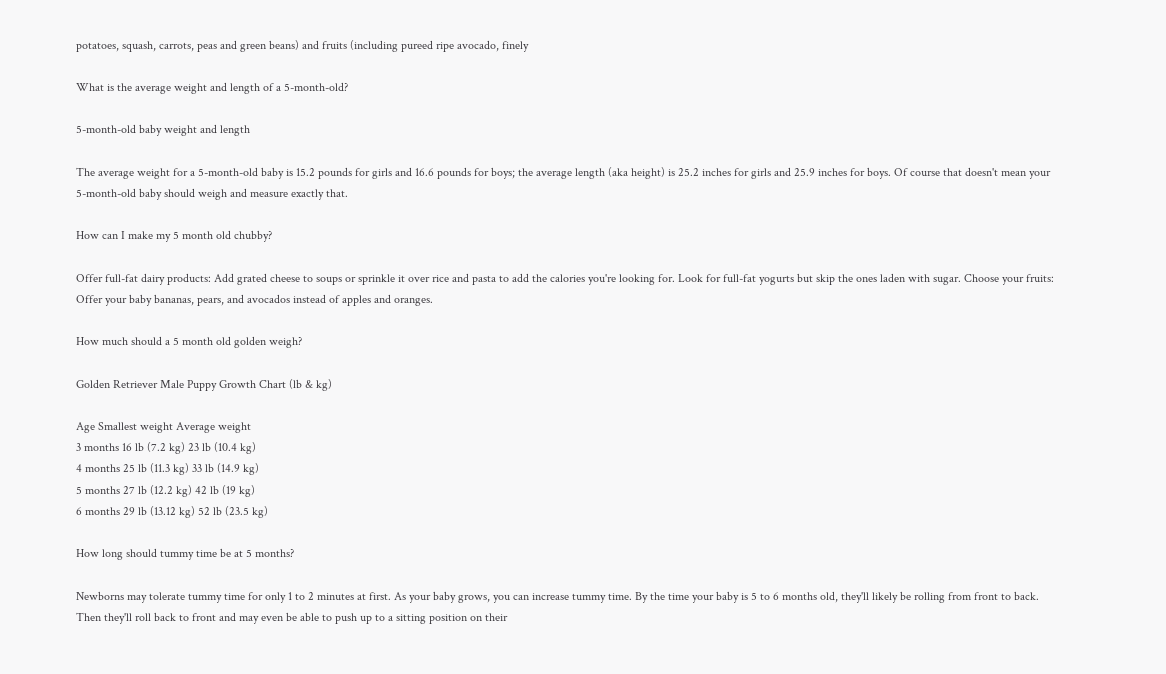potatoes, squash, carrots, peas and green beans) and fruits (including pureed ripe avocado, finely

What is the average weight and length of a 5-month-old?

5-month-old baby weight and length

The average weight for a 5-month-old baby is 15.2 pounds for girls and 16.6 pounds for boys; the average length (aka height) is 25.2 inches for girls and 25.9 inches for boys. Of course that doesn't mean your 5-month-old baby should weigh and measure exactly that.

How can I make my 5 month old chubby?

Offer full-fat dairy products: Add grated cheese to soups or sprinkle it over rice and pasta to add the calories you're looking for. Look for full-fat yogurts but skip the ones laden with sugar. Choose your fruits: Offer your baby bananas, pears, and avocados instead of apples and oranges.

How much should a 5 month old golden weigh?

Golden Retriever Male Puppy Growth Chart (lb & kg)

Age Smallest weight Average weight
3 months 16 lb (7.2 kg) 23 lb (10.4 kg)
4 months 25 lb (11.3 kg) 33 lb (14.9 kg)
5 months 27 lb (12.2 kg) 42 lb (19 kg)
6 months 29 lb (13.12 kg) 52 lb (23.5 kg)

How long should tummy time be at 5 months?

Newborns may tolerate tummy time for only 1 to 2 minutes at first. As your baby grows, you can increase tummy time. By the time your baby is 5 to 6 months old, they'll likely be rolling from front to back. Then they'll roll back to front and may even be able to push up to a sitting position on their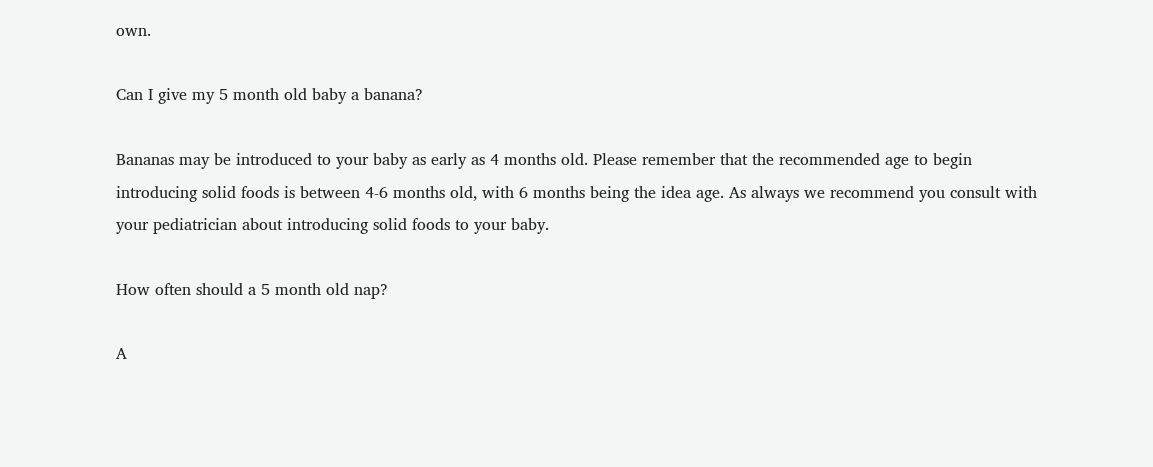own.

Can I give my 5 month old baby a banana?

Bananas may be introduced to your baby as early as 4 months old. Please remember that the recommended age to begin introducing solid foods is between 4-6 months old, with 6 months being the idea age. As always we recommend you consult with your pediatrician about introducing solid foods to your baby.

How often should a 5 month old nap?

A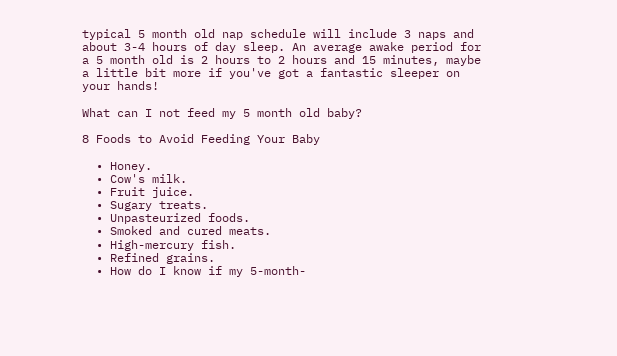typical 5 month old nap schedule will include 3 naps and about 3-4 hours of day sleep. An average awake period for a 5 month old is 2 hours to 2 hours and 15 minutes, maybe a little bit more if you've got a fantastic sleeper on your hands!

What can I not feed my 5 month old baby?

8 Foods to Avoid Feeding Your Baby

  • Honey.
  • Cow's milk.
  • Fruit juice.
  • Sugary treats.
  • Unpasteurized foods.
  • Smoked and cured meats.
  • High-mercury fish.
  • Refined grains.
  • How do I know if my 5-month-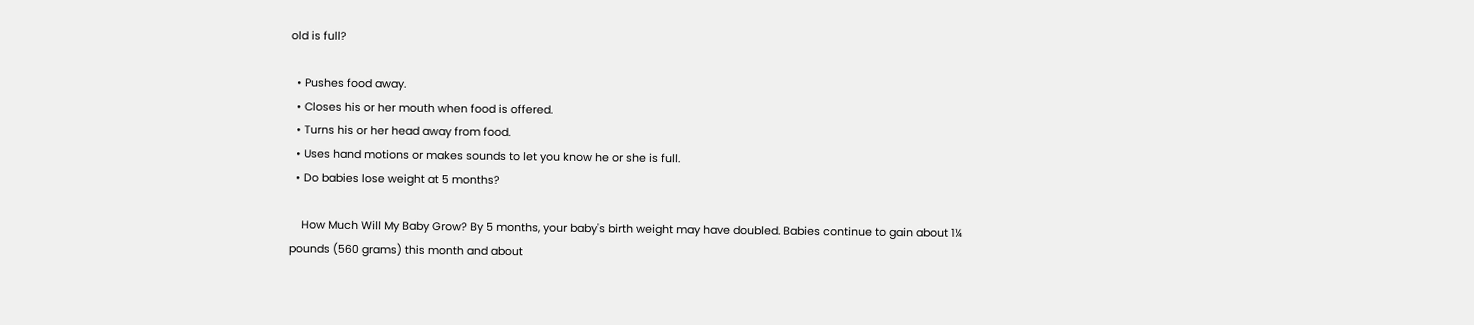old is full?

  • Pushes food away.
  • Closes his or her mouth when food is offered.
  • Turns his or her head away from food.
  • Uses hand motions or makes sounds to let you know he or she is full.
  • Do babies lose weight at 5 months?

    How Much Will My Baby Grow? By 5 months, your baby's birth weight may have doubled. Babies continue to gain about 1¼ pounds (560 grams) this month and about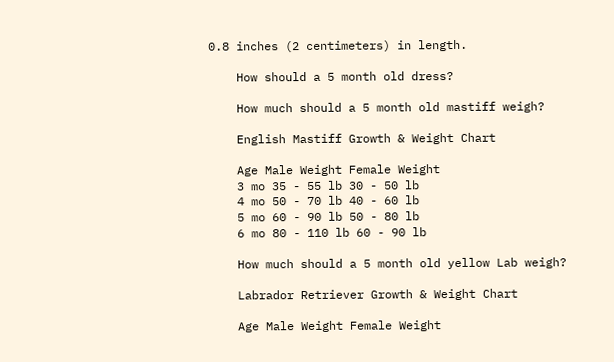0.8 inches (2 centimeters) in length.

    How should a 5 month old dress?

    How much should a 5 month old mastiff weigh?

    English Mastiff Growth & Weight Chart

    Age Male Weight Female Weight
    3 mo 35 - 55 lb 30 - 50 lb
    4 mo 50 - 70 lb 40 - 60 lb
    5 mo 60 - 90 lb 50 - 80 lb
    6 mo 80 - 110 lb 60 - 90 lb

    How much should a 5 month old yellow Lab weigh?

    Labrador Retriever Growth & Weight Chart

    Age Male Weight Female Weight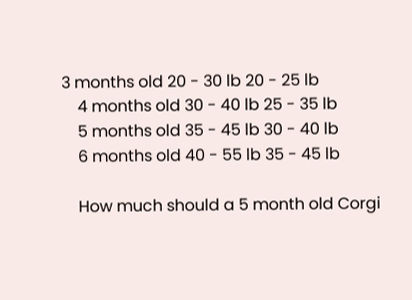3 months old 20 - 30 lb 20 - 25 lb
    4 months old 30 - 40 lb 25 - 35 lb
    5 months old 35 - 45 lb 30 - 40 lb
    6 months old 40 - 55 lb 35 - 45 lb

    How much should a 5 month old Corgi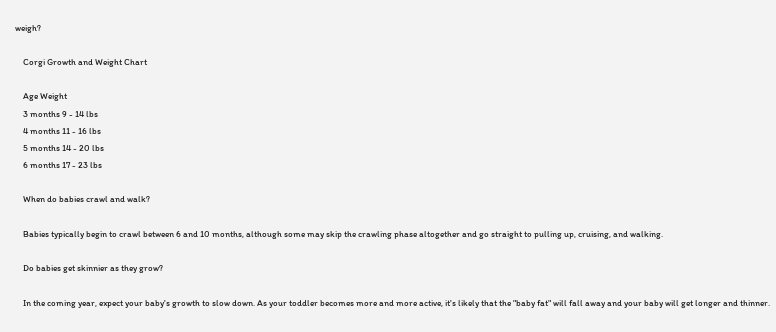weigh?

    Corgi Growth and Weight Chart

    Age Weight
    3 months 9 - 14 lbs
    4 months 11 - 16 lbs
    5 months 14 - 20 lbs
    6 months 17 - 23 lbs

    When do babies crawl and walk?

    Babies typically begin to crawl between 6 and 10 months, although some may skip the crawling phase altogether and go straight to pulling up, cruising, and walking.

    Do babies get skinnier as they grow?

    In the coming year, expect your baby's growth to slow down. As your toddler becomes more and more active, it's likely that the "baby fat" will fall away and your baby will get longer and thinner.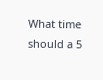What time should a 5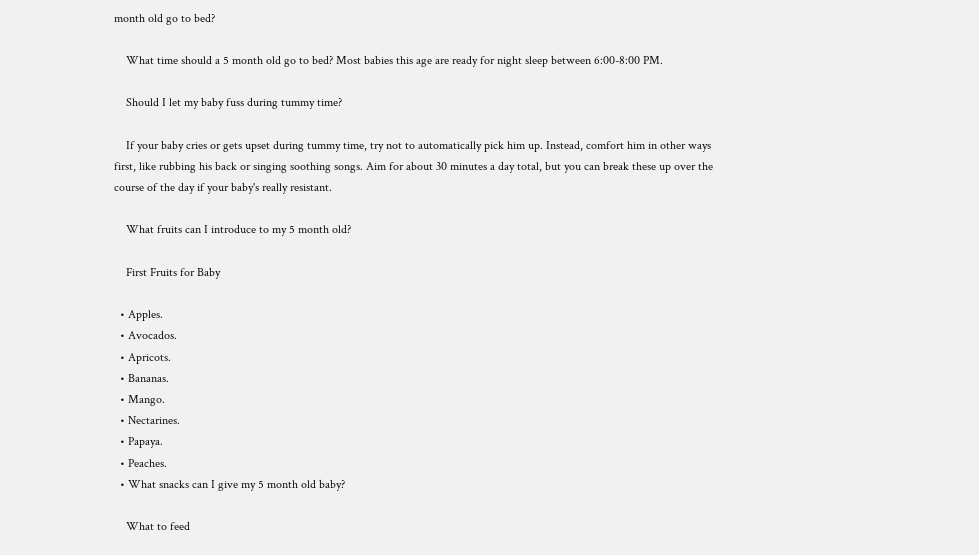month old go to bed?

    What time should a 5 month old go to bed? Most babies this age are ready for night sleep between 6:00-8:00 PM.

    Should I let my baby fuss during tummy time?

    If your baby cries or gets upset during tummy time, try not to automatically pick him up. Instead, comfort him in other ways first, like rubbing his back or singing soothing songs. Aim for about 30 minutes a day total, but you can break these up over the course of the day if your baby's really resistant.

    What fruits can I introduce to my 5 month old?

    First Fruits for Baby

  • Apples.
  • Avocados.
  • Apricots.
  • Bananas.
  • Mango.
  • Nectarines.
  • Papaya.
  • Peaches.
  • What snacks can I give my 5 month old baby?

    What to feed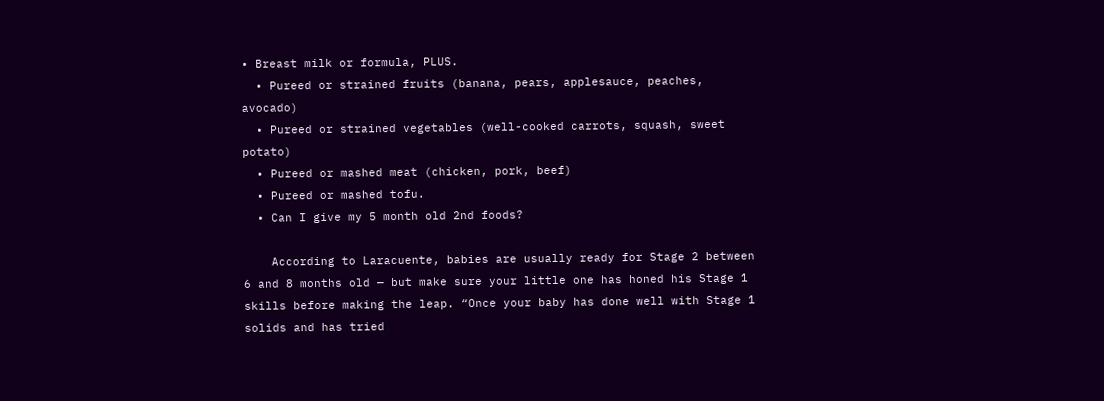• Breast milk or formula, PLUS.
  • Pureed or strained fruits (banana, pears, applesauce, peaches, avocado)
  • Pureed or strained vegetables (well-cooked carrots, squash, sweet potato)
  • Pureed or mashed meat (chicken, pork, beef)
  • Pureed or mashed tofu.
  • Can I give my 5 month old 2nd foods?

    According to Laracuente, babies are usually ready for Stage 2 between 6 and 8 months old — but make sure your little one has honed his Stage 1 skills before making the leap. “Once your baby has done well with Stage 1 solids and has tried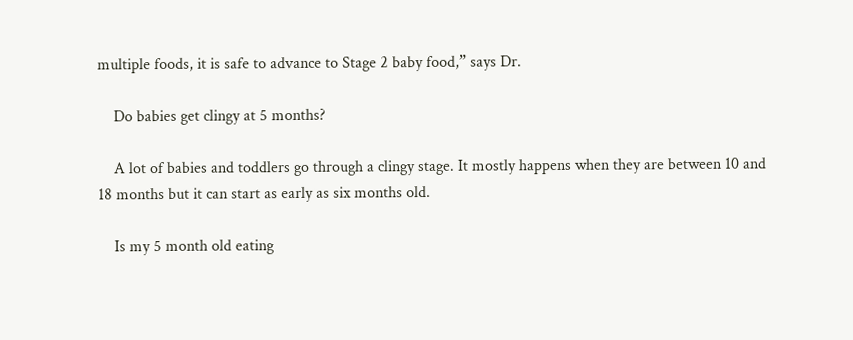multiple foods, it is safe to advance to Stage 2 baby food,” says Dr.

    Do babies get clingy at 5 months?

    A lot of babies and toddlers go through a clingy stage. It mostly happens when they are between 10 and 18 months but it can start as early as six months old.

    Is my 5 month old eating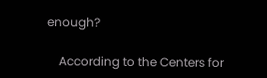enough?

    According to the Centers for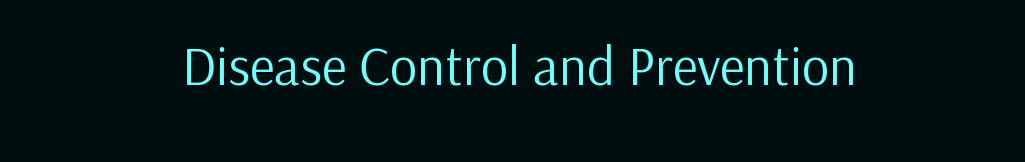Disease Control and Prevention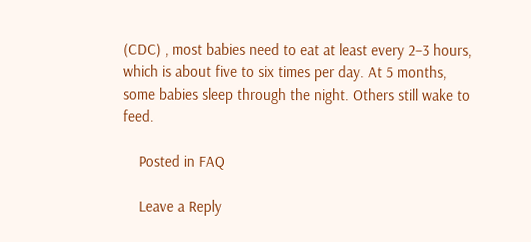(CDC) , most babies need to eat at least every 2–3 hours, which is about five to six times per day. At 5 months, some babies sleep through the night. Others still wake to feed.

    Posted in FAQ

    Leave a Reply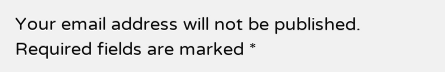Your email address will not be published. Required fields are marked *